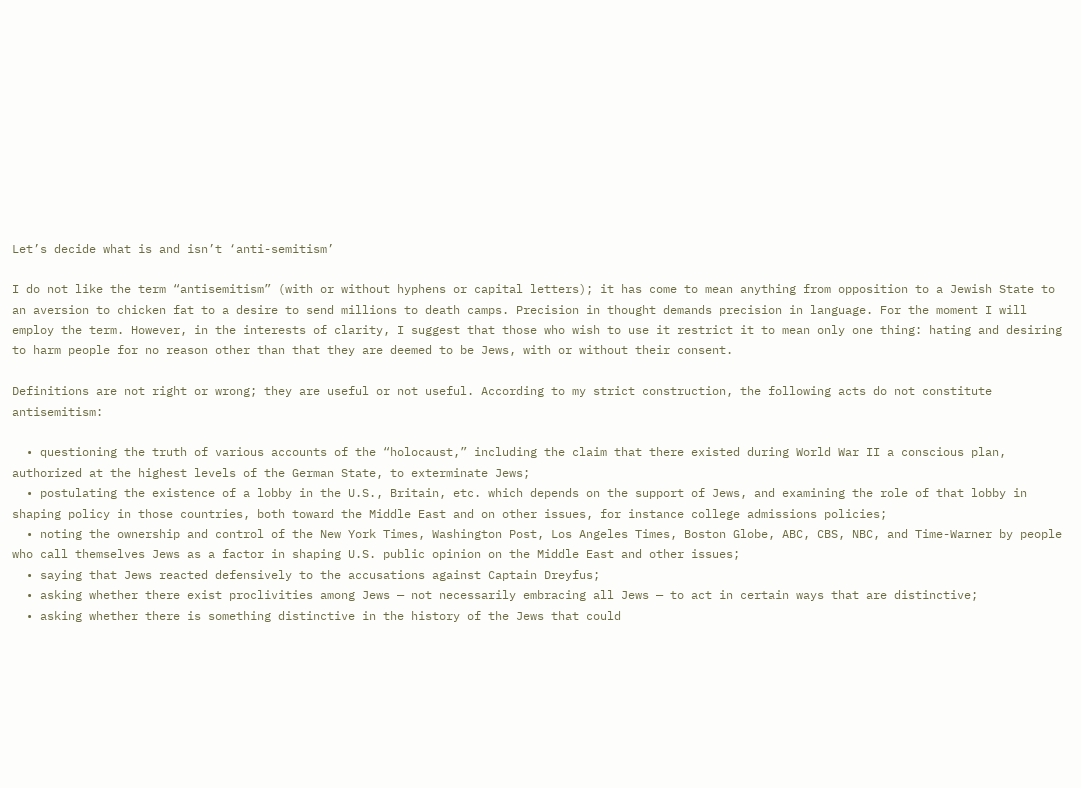Let’s decide what is and isn’t ‘anti-semitism’

I do not like the term “antisemitism” (with or without hyphens or capital letters); it has come to mean anything from opposition to a Jewish State to an aversion to chicken fat to a desire to send millions to death camps. Precision in thought demands precision in language. For the moment I will employ the term. However, in the interests of clarity, I suggest that those who wish to use it restrict it to mean only one thing: hating and desiring to harm people for no reason other than that they are deemed to be Jews, with or without their consent.

Definitions are not right or wrong; they are useful or not useful. According to my strict construction, the following acts do not constitute antisemitism:

  • questioning the truth of various accounts of the “holocaust,” including the claim that there existed during World War II a conscious plan, authorized at the highest levels of the German State, to exterminate Jews;
  • postulating the existence of a lobby in the U.S., Britain, etc. which depends on the support of Jews, and examining the role of that lobby in shaping policy in those countries, both toward the Middle East and on other issues, for instance college admissions policies;
  • noting the ownership and control of the New York Times, Washington Post, Los Angeles Times, Boston Globe, ABC, CBS, NBC, and Time-Warner by people who call themselves Jews as a factor in shaping U.S. public opinion on the Middle East and other issues;
  • saying that Jews reacted defensively to the accusations against Captain Dreyfus;
  • asking whether there exist proclivities among Jews — not necessarily embracing all Jews — to act in certain ways that are distinctive;
  • asking whether there is something distinctive in the history of the Jews that could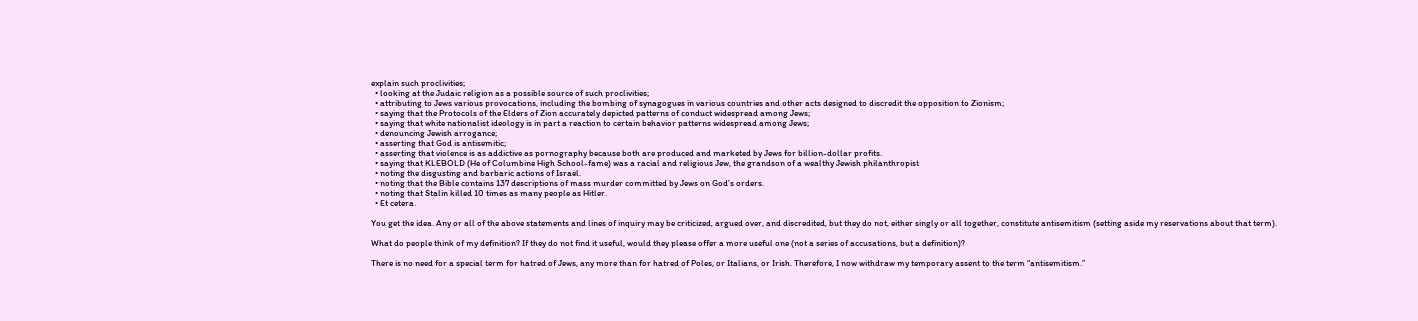explain such proclivities;
  • looking at the Judaic religion as a possible source of such proclivities;
  • attributing to Jews various provocations, including the bombing of synagogues in various countries and other acts designed to discredit the opposition to Zionism;
  • saying that the Protocols of the Elders of Zion accurately depicted patterns of conduct widespread among Jews;
  • saying that white nationalist ideology is in part a reaction to certain behavior patterns widespread among Jews;
  • denouncing Jewish arrogance;
  • asserting that God is antisemitic;
  • asserting that violence is as addictive as pornography because both are produced and marketed by Jews for billion-dollar profits.
  • saying that KLEBOLD (He of Columbine High School-fame) was a racial and religious Jew, the grandson of a wealthy Jewish philanthropist
  • noting the disgusting and barbaric actions of Israel.
  • noting that the Bible contains 137 descriptions of mass murder committed by Jews on God’s orders.
  • noting that Stalin killed 10 times as many people as Hitler.
  • Et cetera.

You get the idea. Any or all of the above statements and lines of inquiry may be criticized, argued over, and discredited, but they do not, either singly or all together, constitute antisemitism (setting aside my reservations about that term).

What do people think of my definition? If they do not find it useful, would they please offer a more useful one (not a series of accusations, but a definition)?

There is no need for a special term for hatred of Jews, any more than for hatred of Poles, or Italians, or Irish. Therefore, I now withdraw my temporary assent to the term “antisemitism.”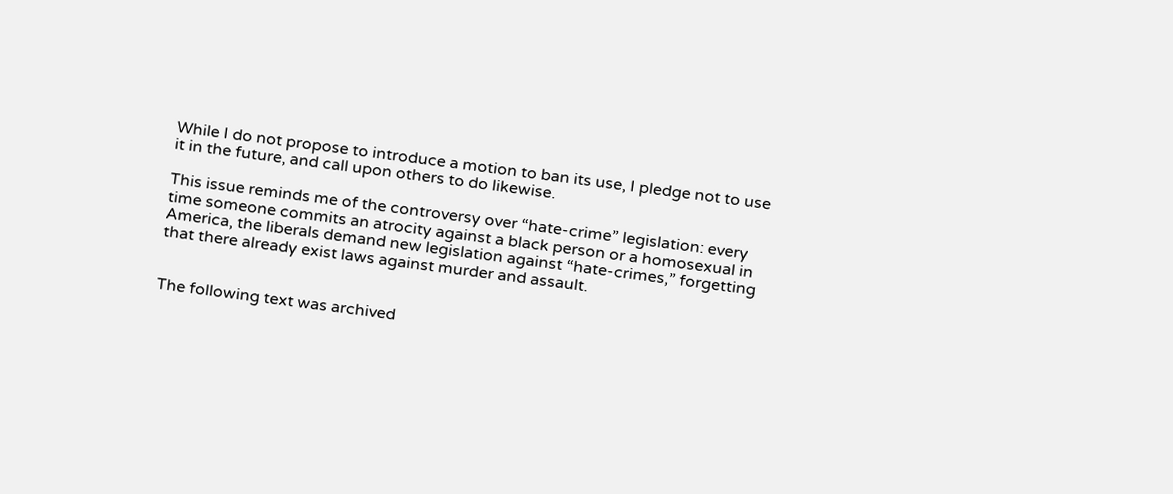While I do not propose to introduce a motion to ban its use, I pledge not to use it in the future, and call upon others to do likewise.

This issue reminds me of the controversy over “hate-crime” legislation: every time someone commits an atrocity against a black person or a homosexual in America, the liberals demand new legislation against “hate-crimes,” forgetting that there already exist laws against murder and assault.


The following text was archived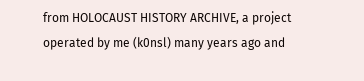from HOLOCAUST HISTORY ARCHIVE, a project operated by me (k0nsl) many years ago and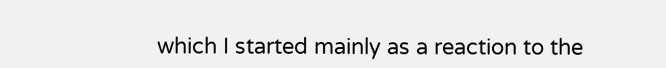which I started mainly as a reaction to the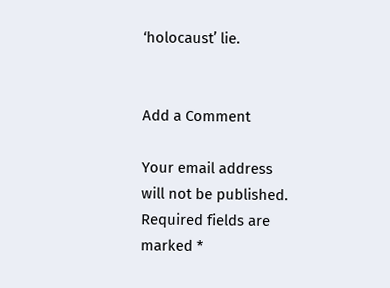‘holocaust’ lie.


Add a Comment

Your email address will not be published. Required fields are marked *